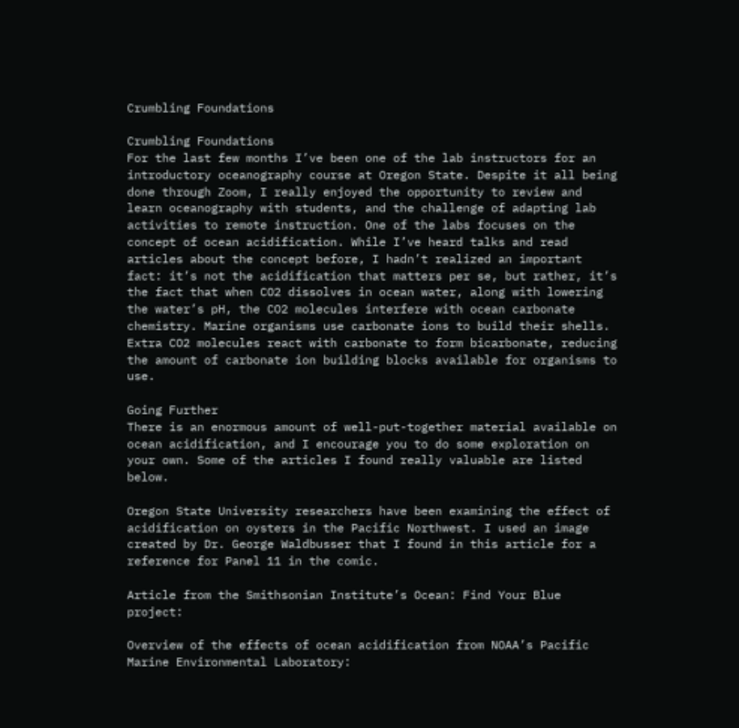Crumbling Foundations

Crumbling Foundations
For the last few months I’ve been one of the lab instructors for an introductory oceanography course at Oregon State. Despite it all being done through Zoom, I really enjoyed the opportunity to review and learn oceanography with students, and the challenge of adapting lab activities to remote instruction. One of the labs focuses on the concept of ocean acidification. While I’ve heard talks and read articles about the concept before, I hadn’t realized an important fact: it’s not the acidification that matters per se, but rather, it’s the fact that when CO2 dissolves in ocean water, along with lowering the water’s pH, the CO2 molecules interfere with ocean carbonate chemistry. Marine organisms use carbonate ions to build their shells. Extra CO2 molecules react with carbonate to form bicarbonate, reducing the amount of carbonate ion building blocks available for organisms to use.

Going Further
There is an enormous amount of well-put-together material available on ocean acidification, and I encourage you to do some exploration on your own. Some of the articles I found really valuable are listed below.

Oregon State University researchers have been examining the effect of acidification on oysters in the Pacific Northwest. I used an image created by Dr. George Waldbusser that I found in this article for a reference for Panel 11 in the comic.

Article from the Smithsonian Institute’s Ocean: Find Your Blue project:

Overview of the effects of ocean acidification from NOAA’s Pacific Marine Environmental Laboratory: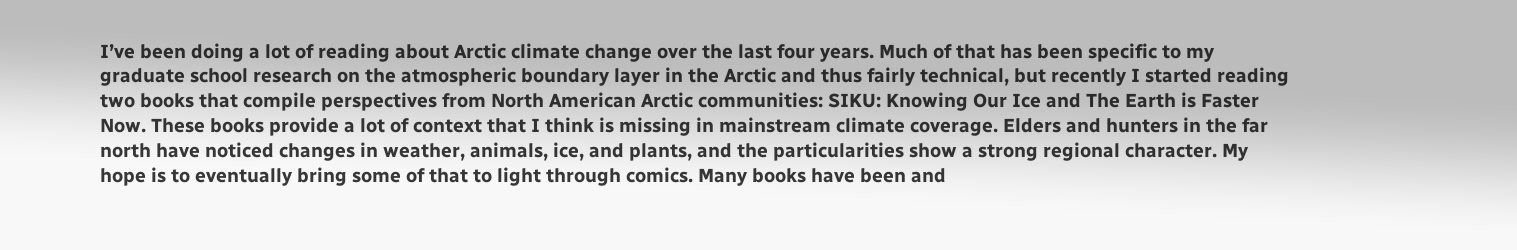I’ve been doing a lot of reading about Arctic climate change over the last four years. Much of that has been specific to my graduate school research on the atmospheric boundary layer in the Arctic and thus fairly technical, but recently I started reading two books that compile perspectives from North American Arctic communities: SIKU: Knowing Our Ice and The Earth is Faster Now. These books provide a lot of context that I think is missing in mainstream climate coverage. Elders and hunters in the far north have noticed changes in weather, animals, ice, and plants, and the particularities show a strong regional character. My hope is to eventually bring some of that to light through comics. Many books have been and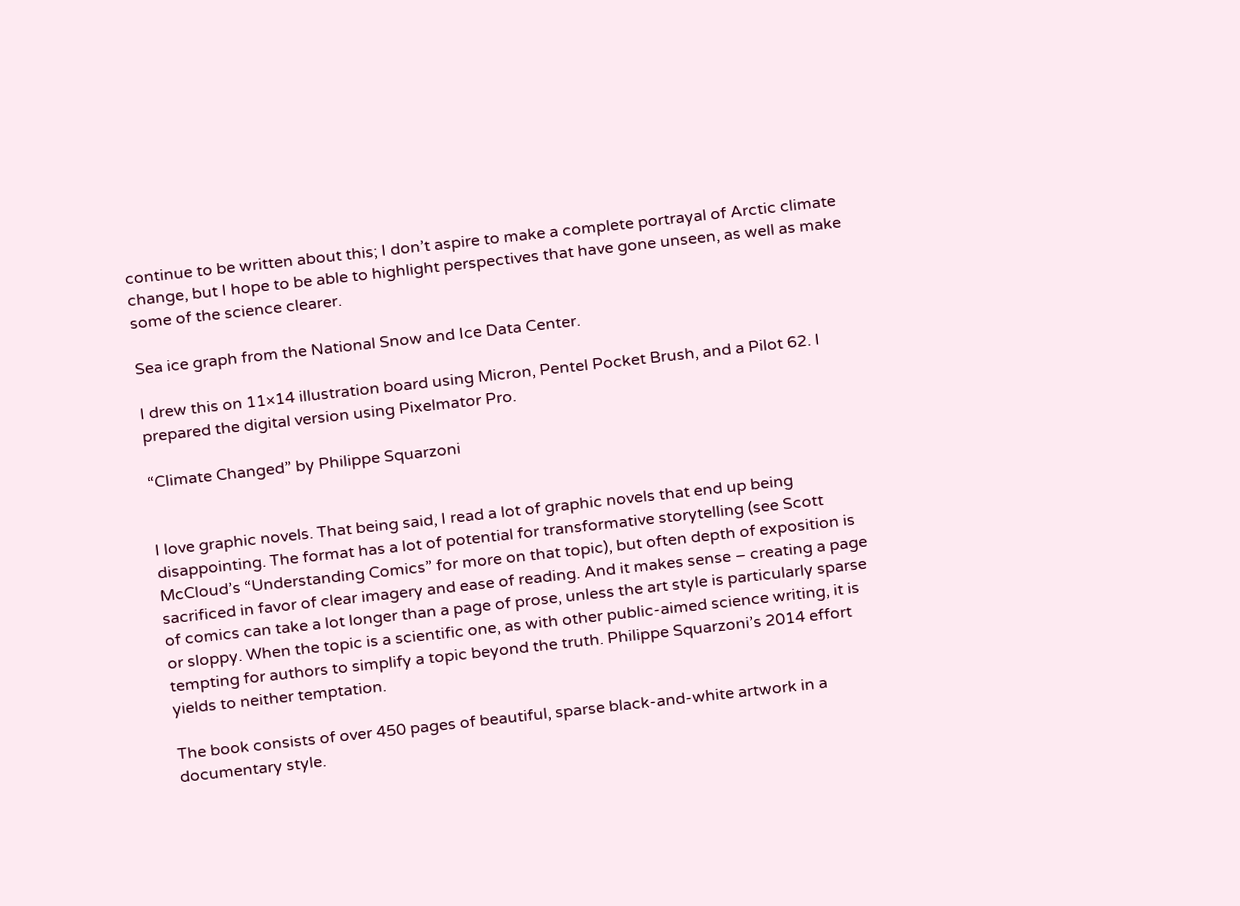continue to be written about this; I don’t aspire to make a complete portrayal of Arctic climate change, but I hope to be able to highlight perspectives that have gone unseen, as well as make some of the science clearer.

Sea ice graph from the National Snow and Ice Data Center.

I drew this on 11×14 illustration board using Micron, Pentel Pocket Brush, and a Pilot 62. I prepared the digital version using Pixelmator Pro.

“Climate Changed” by Philippe Squarzoni


I love graphic novels. That being said, I read a lot of graphic novels that end up being disappointing. The format has a lot of potential for transformative storytelling (see Scott McCloud’s “Understanding Comics” for more on that topic), but often depth of exposition is sacrificed in favor of clear imagery and ease of reading. And it makes sense – creating a page of comics can take a lot longer than a page of prose, unless the art style is particularly sparse or sloppy. When the topic is a scientific one, as with other public-aimed science writing, it is tempting for authors to simplify a topic beyond the truth. Philippe Squarzoni’s 2014 effort yields to neither temptation.

The book consists of over 450 pages of beautiful, sparse black-and-white artwork in a documentary style.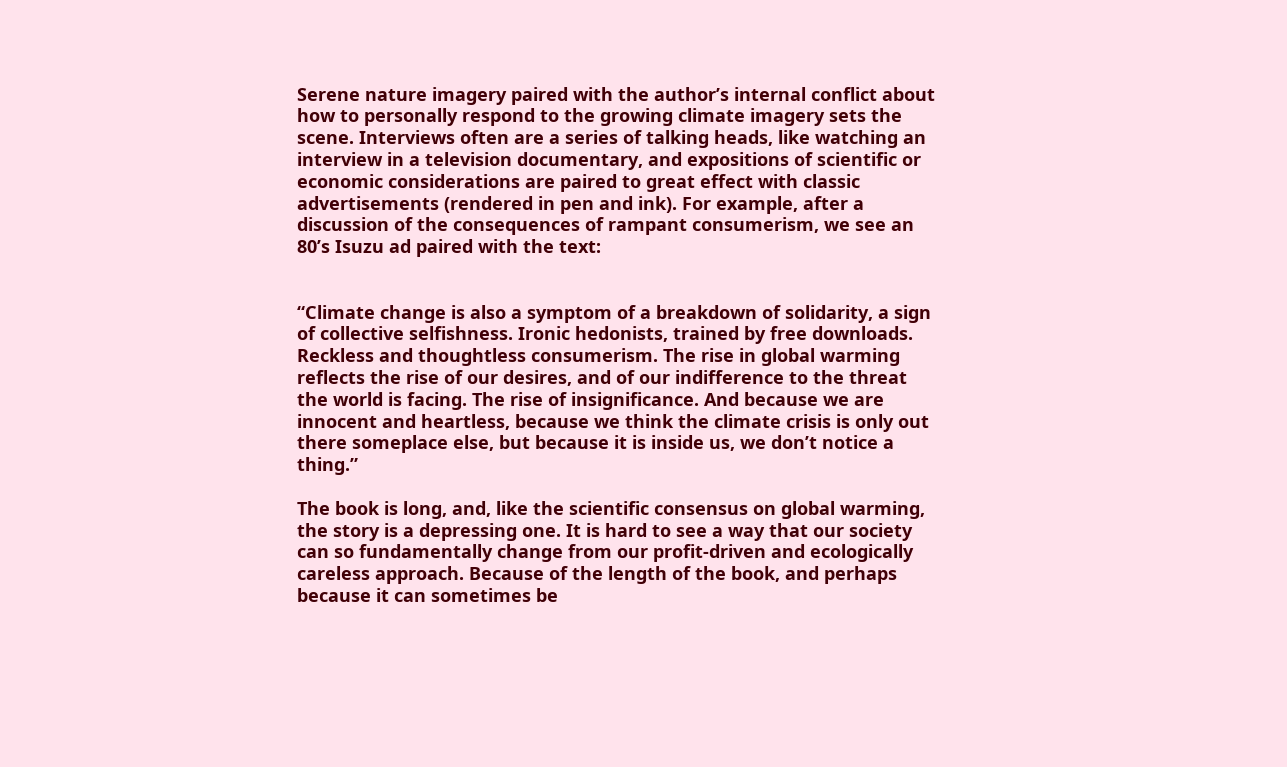Serene nature imagery paired with the author’s internal conflict about how to personally respond to the growing climate imagery sets the scene. Interviews often are a series of talking heads, like watching an interview in a television documentary, and expositions of scientific or economic considerations are paired to great effect with classic advertisements (rendered in pen and ink). For example, after a discussion of the consequences of rampant consumerism, we see an 80’s Isuzu ad paired with the text:


“Climate change is also a symptom of a breakdown of solidarity, a sign of collective selfishness. Ironic hedonists, trained by free downloads. Reckless and thoughtless consumerism. The rise in global warming reflects the rise of our desires, and of our indifference to the threat the world is facing. The rise of insignificance. And because we are innocent and heartless, because we think the climate crisis is only out there someplace else, but because it is inside us, we don’t notice a thing.”

The book is long, and, like the scientific consensus on global warming, the story is a depressing one. It is hard to see a way that our society can so fundamentally change from our profit-driven and ecologically careless approach. Because of the length of the book, and perhaps because it can sometimes be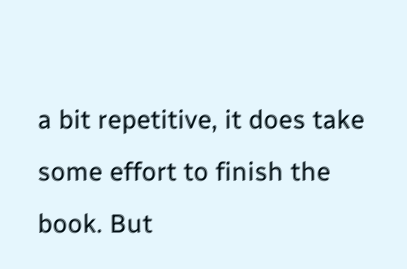a bit repetitive, it does take some effort to finish the book. But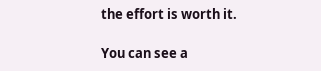the effort is worth it.

You can see a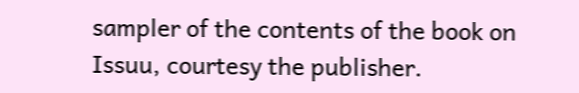sampler of the contents of the book on Issuu, courtesy the publisher.